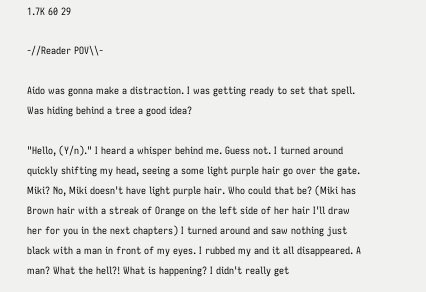1.7K 60 29

-//Reader POV\\-

Aido was gonna make a distraction. I was getting ready to set that spell.  Was hiding behind a tree a good idea?

"Hello, (Y/n)." I heard a whisper behind me. Guess not. I turned around quickly shifting my head, seeing a some light purple hair go over the gate. Miki? No, Miki doesn't have light purple hair. Who could that be? (Miki has Brown hair with a streak of Orange on the left side of her hair I'll draw her for you in the next chapters) I turned around and saw nothing just black with a man in front of my eyes. I rubbed my and it all disappeared. A man? What the hell?! What is happening? I didn't really get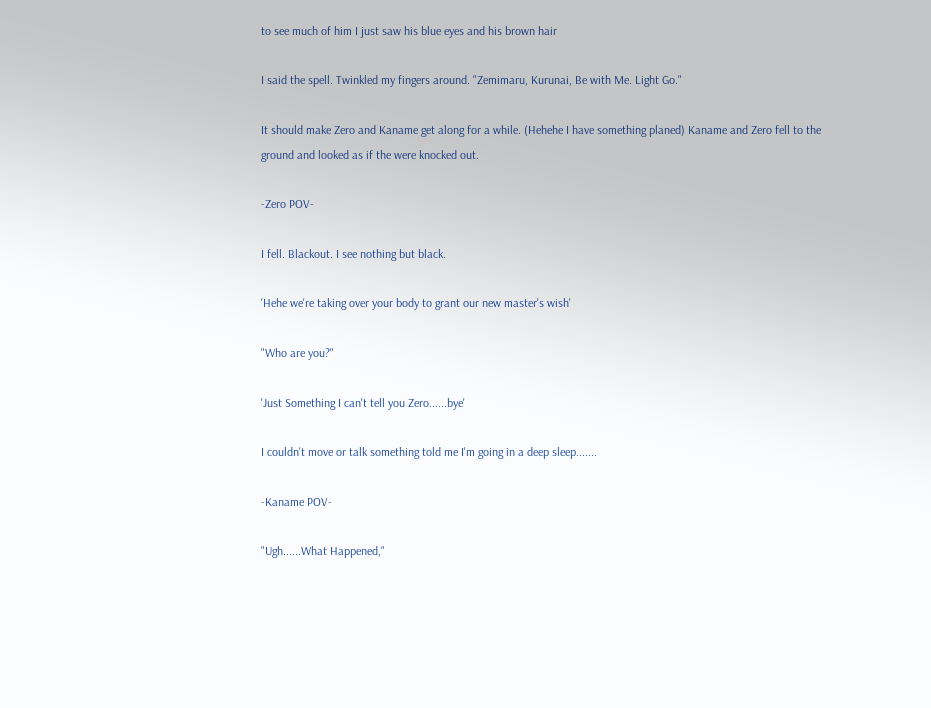to see much of him I just saw his blue eyes and his brown hair

I said the spell. Twinkled my fingers around. "Zemimaru, Kurunai, Be with Me. Light Go."

It should make Zero and Kaname get along for a while. (Hehehe I have something planed) Kaname and Zero fell to the ground and looked as if the were knocked out.

-Zero POV-

I fell. Blackout. I see nothing but black.

'Hehe we're taking over your body to grant our new master's wish'

"Who are you?"

'Just Something I can't tell you Zero......bye'

I couldn't move or talk something told me I'm going in a deep sleep.......

-Kaname POV-

"Ugh......What Happened,"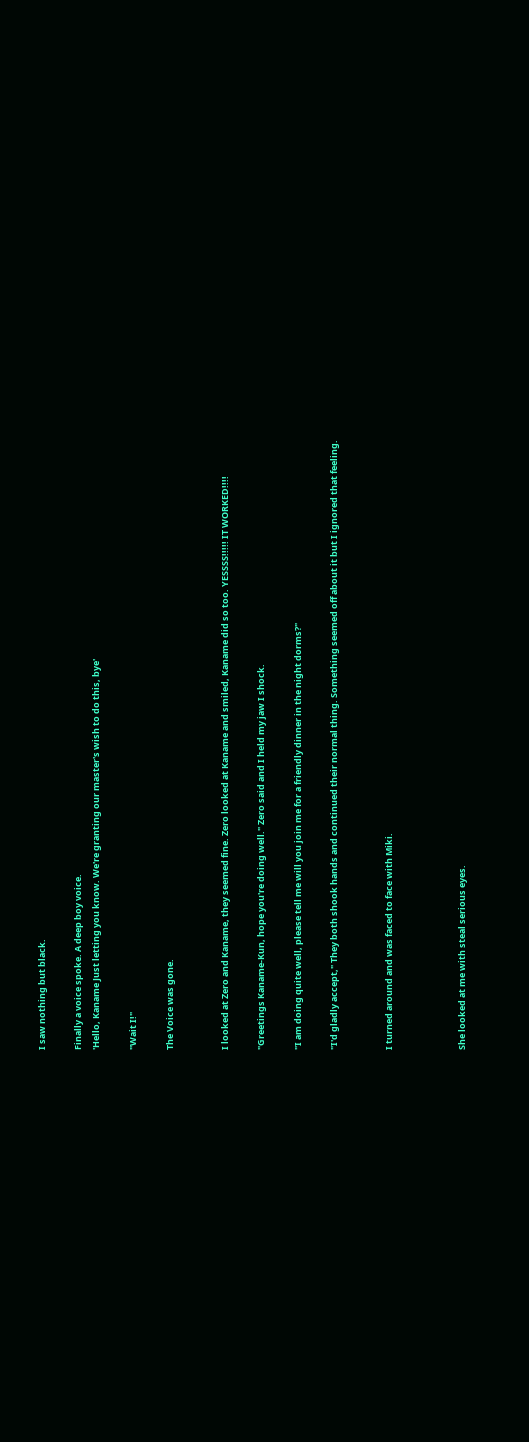I saw nothing but black.

Finally a voice spoke. A deep boy voice.
'Hello, Kaname Just letting you know. We're granting our master's wish to do this, bye'

"Wait I!"

The Voice was gone.


I looked at Zero and Kaname, they seemed fine. Zero looked at Kaname and smiled, Kaname did so too. YESSSS!!!!! IT WORKED!!!!

"Greetings Kaname-Kun, hope you're doing well." Zero said and I held my jaw I shock.

"I am doing quite well, please tell me will you join me for a friendly dinner in the night dorms?"

"I'd gladly accept," They both shook hands and continued their normal thing. Something seemed off about it but I ignored that feeling.


I turned around and was faced to face with Miki.



She looked at me with steal serious eyes.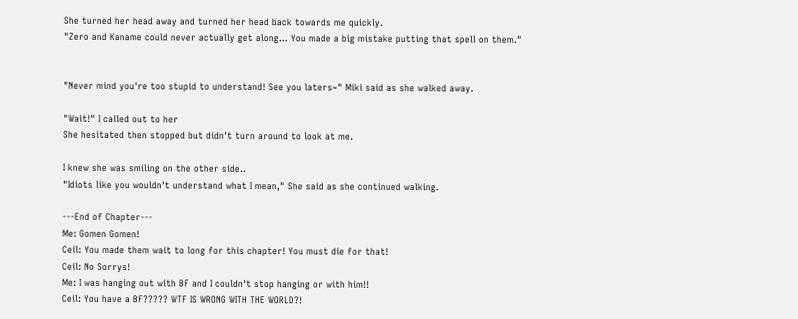She turned her head away and turned her head back towards me quickly.
"Zero and Kaname could never actually get along... You made a big mistake putting that spell on them."


"Never mind you're too stupid to understand! See you laters~" Miki said as she walked away.

"Wait!" I called out to her
She hesitated then stopped but didn't turn around to look at me.

I knew she was smiling on the other side..
"Idiots like you wouldn't understand what I mean," She said as she continued walking.

---End of Chapter---
Me: Gomen Gomen!
Ceil: You made them wait to long for this chapter! You must die for that!
Ceil: No Sorrys!
Me: I was hanging out with BF and I couldn't stop hanging or with him!!
Ceil: You have a BF????? WTF IS WRONG WITH THE WORLD?!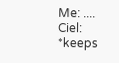Me: ....
Ciel: *keeps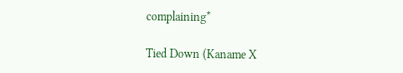complaining*

Tied Down (Kaname X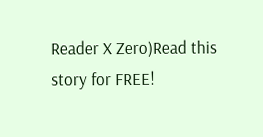Reader X Zero)Read this story for FREE!